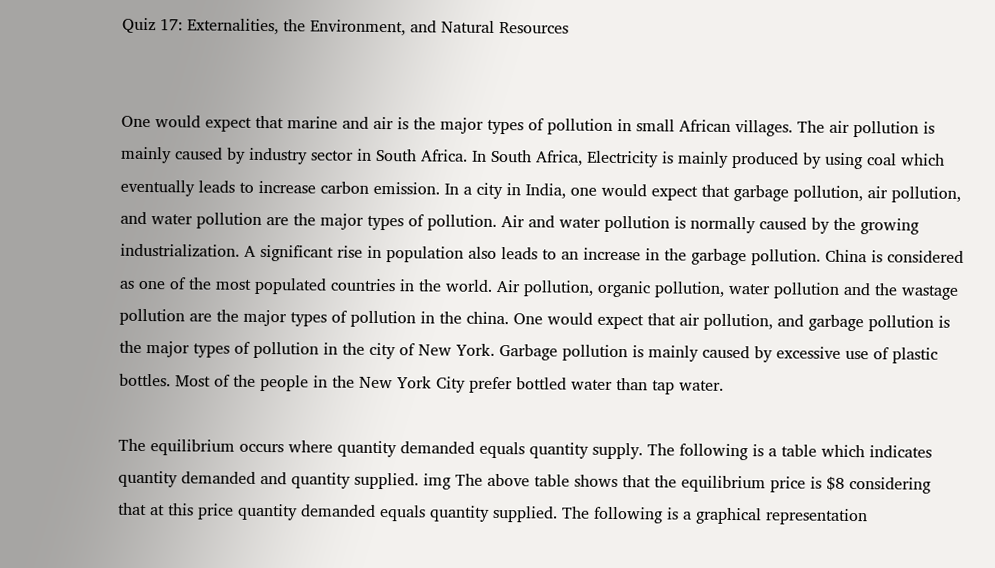Quiz 17: Externalities, the Environment, and Natural Resources


One would expect that marine and air is the major types of pollution in small African villages. The air pollution is mainly caused by industry sector in South Africa. In South Africa, Electricity is mainly produced by using coal which eventually leads to increase carbon emission. In a city in India, one would expect that garbage pollution, air pollution, and water pollution are the major types of pollution. Air and water pollution is normally caused by the growing industrialization. A significant rise in population also leads to an increase in the garbage pollution. China is considered as one of the most populated countries in the world. Air pollution, organic pollution, water pollution and the wastage pollution are the major types of pollution in the china. One would expect that air pollution, and garbage pollution is the major types of pollution in the city of New York. Garbage pollution is mainly caused by excessive use of plastic bottles. Most of the people in the New York City prefer bottled water than tap water.

The equilibrium occurs where quantity demanded equals quantity supply. The following is a table which indicates quantity demanded and quantity supplied. img The above table shows that the equilibrium price is $8 considering that at this price quantity demanded equals quantity supplied. The following is a graphical representation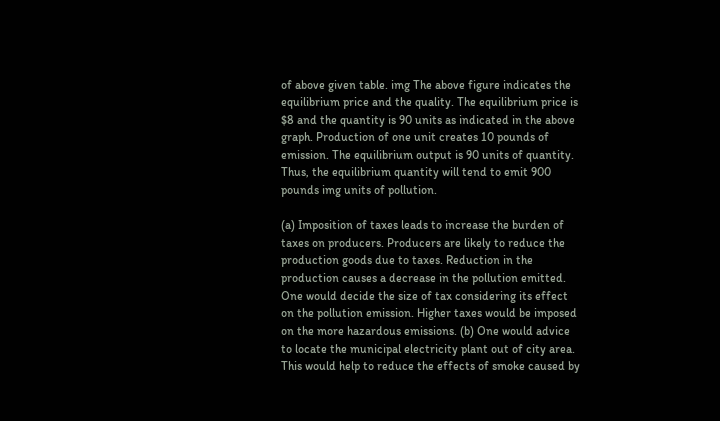of above given table. img The above figure indicates the equilibrium price and the quality. The equilibrium price is $8 and the quantity is 90 units as indicated in the above graph. Production of one unit creates 10 pounds of emission. The equilibrium output is 90 units of quantity. Thus, the equilibrium quantity will tend to emit 900 pounds img units of pollution.

(a) Imposition of taxes leads to increase the burden of taxes on producers. Producers are likely to reduce the production goods due to taxes. Reduction in the production causes a decrease in the pollution emitted. One would decide the size of tax considering its effect on the pollution emission. Higher taxes would be imposed on the more hazardous emissions. (b) One would advice to locate the municipal electricity plant out of city area. This would help to reduce the effects of smoke caused by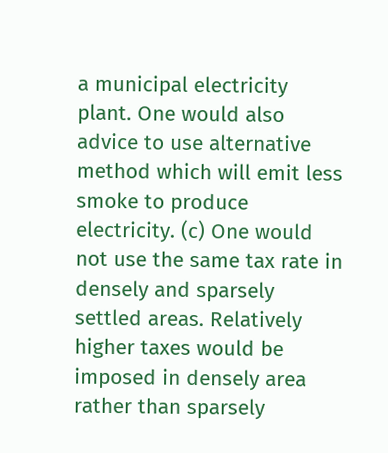a municipal electricity plant. One would also advice to use alternative method which will emit less smoke to produce electricity. (c) One would not use the same tax rate in densely and sparsely settled areas. Relatively higher taxes would be imposed in densely area rather than sparsely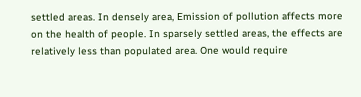settled areas. In densely area, Emission of pollution affects more on the health of people. In sparsely settled areas, the effects are relatively less than populated area. One would require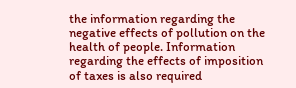the information regarding the negative effects of pollution on the health of people. Information regarding the effects of imposition of taxes is also required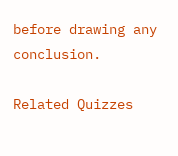before drawing any conclusion.

Related Quizzes